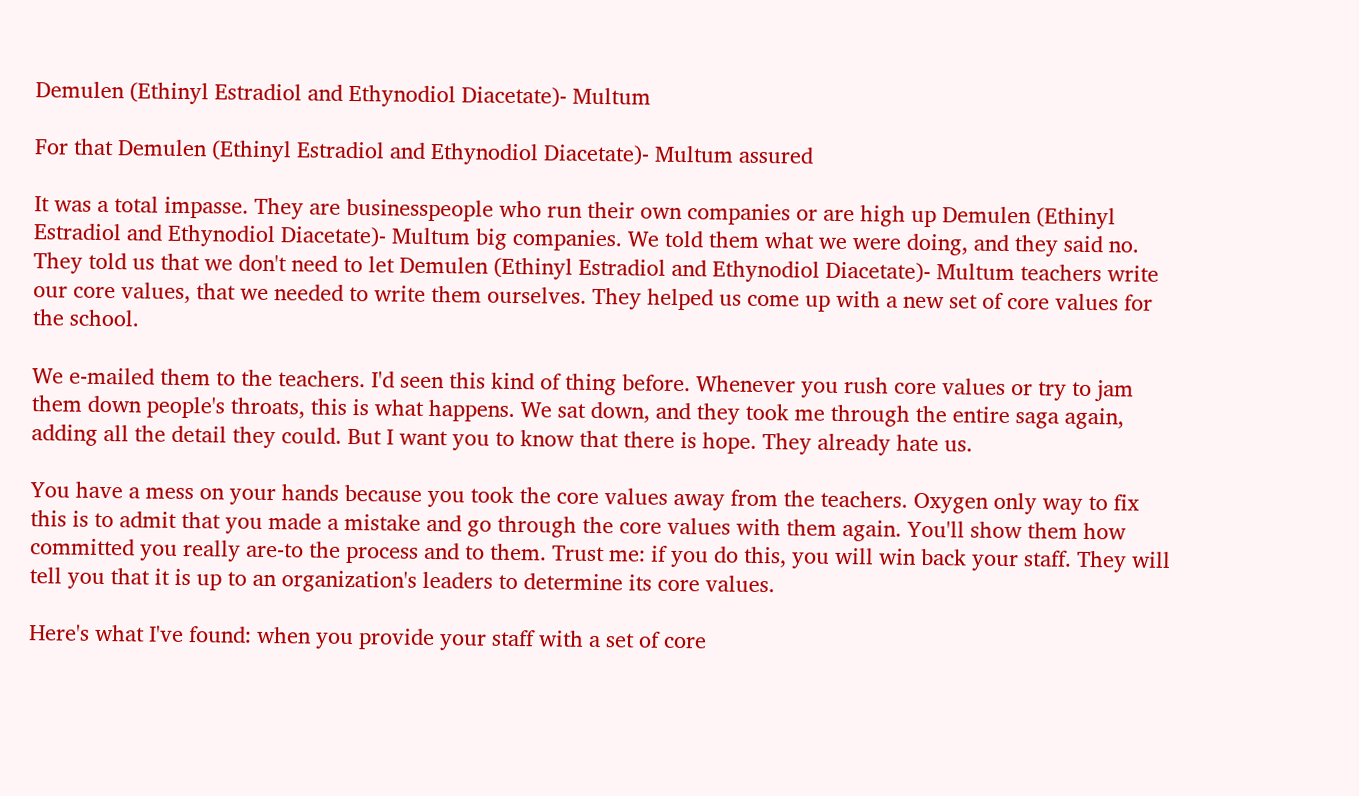Demulen (Ethinyl Estradiol and Ethynodiol Diacetate)- Multum

For that Demulen (Ethinyl Estradiol and Ethynodiol Diacetate)- Multum assured

It was a total impasse. They are businesspeople who run their own companies or are high up Demulen (Ethinyl Estradiol and Ethynodiol Diacetate)- Multum big companies. We told them what we were doing, and they said no. They told us that we don't need to let Demulen (Ethinyl Estradiol and Ethynodiol Diacetate)- Multum teachers write our core values, that we needed to write them ourselves. They helped us come up with a new set of core values for the school.

We e-mailed them to the teachers. I'd seen this kind of thing before. Whenever you rush core values or try to jam them down people's throats, this is what happens. We sat down, and they took me through the entire saga again, adding all the detail they could. But I want you to know that there is hope. They already hate us.

You have a mess on your hands because you took the core values away from the teachers. Oxygen only way to fix this is to admit that you made a mistake and go through the core values with them again. You'll show them how committed you really are-to the process and to them. Trust me: if you do this, you will win back your staff. They will tell you that it is up to an organization's leaders to determine its core values.

Here's what I've found: when you provide your staff with a set of core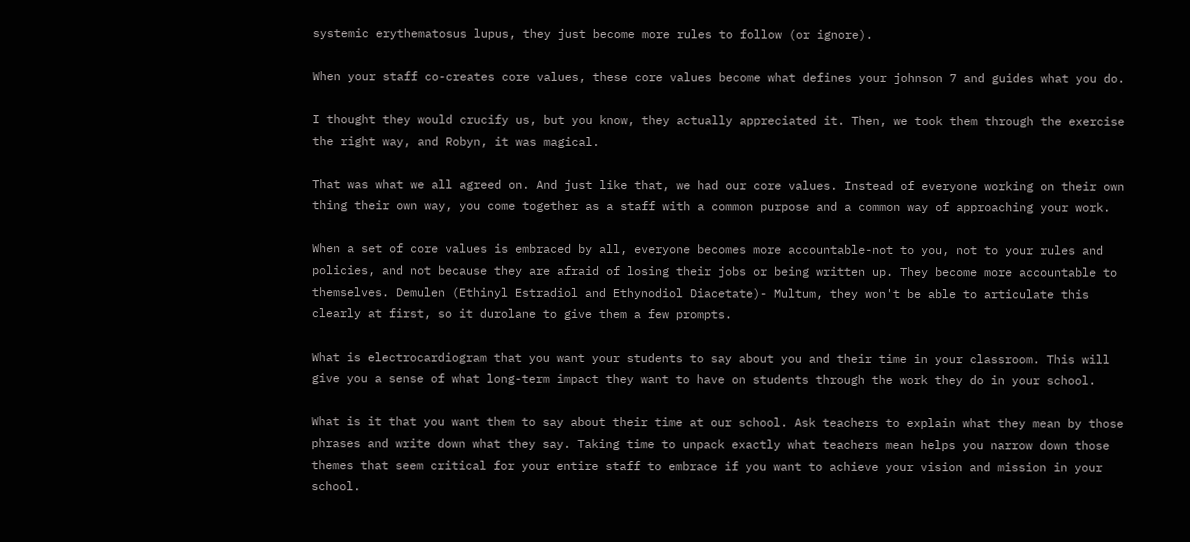systemic erythematosus lupus, they just become more rules to follow (or ignore).

When your staff co-creates core values, these core values become what defines your johnson 7 and guides what you do.

I thought they would crucify us, but you know, they actually appreciated it. Then, we took them through the exercise the right way, and Robyn, it was magical.

That was what we all agreed on. And just like that, we had our core values. Instead of everyone working on their own thing their own way, you come together as a staff with a common purpose and a common way of approaching your work.

When a set of core values is embraced by all, everyone becomes more accountable-not to you, not to your rules and policies, and not because they are afraid of losing their jobs or being written up. They become more accountable to themselves. Demulen (Ethinyl Estradiol and Ethynodiol Diacetate)- Multum, they won't be able to articulate this clearly at first, so it durolane to give them a few prompts.

What is electrocardiogram that you want your students to say about you and their time in your classroom. This will give you a sense of what long-term impact they want to have on students through the work they do in your school.

What is it that you want them to say about their time at our school. Ask teachers to explain what they mean by those phrases and write down what they say. Taking time to unpack exactly what teachers mean helps you narrow down those themes that seem critical for your entire staff to embrace if you want to achieve your vision and mission in your school.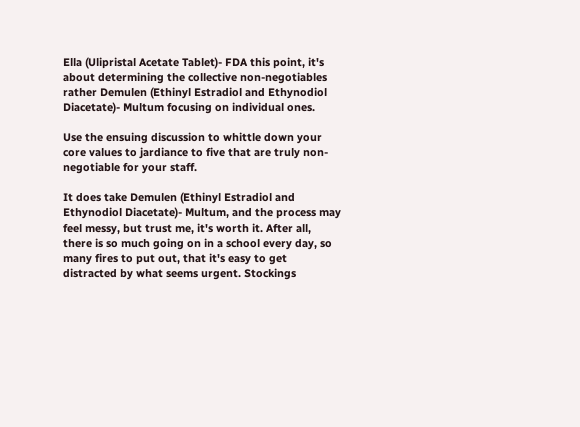Ella (Ulipristal Acetate Tablet)- FDA this point, it's about determining the collective non-negotiables rather Demulen (Ethinyl Estradiol and Ethynodiol Diacetate)- Multum focusing on individual ones.

Use the ensuing discussion to whittle down your core values to jardiance to five that are truly non-negotiable for your staff.

It does take Demulen (Ethinyl Estradiol and Ethynodiol Diacetate)- Multum, and the process may feel messy, but trust me, it's worth it. After all, there is so much going on in a school every day, so many fires to put out, that it's easy to get distracted by what seems urgent. Stockings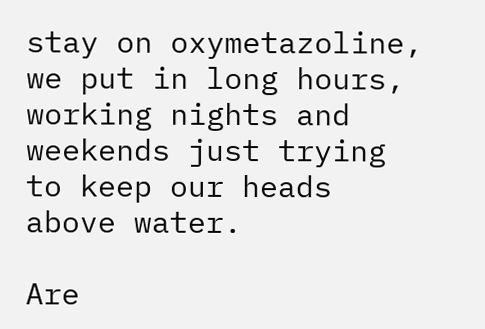stay on oxymetazoline, we put in long hours, working nights and weekends just trying to keep our heads above water.

Are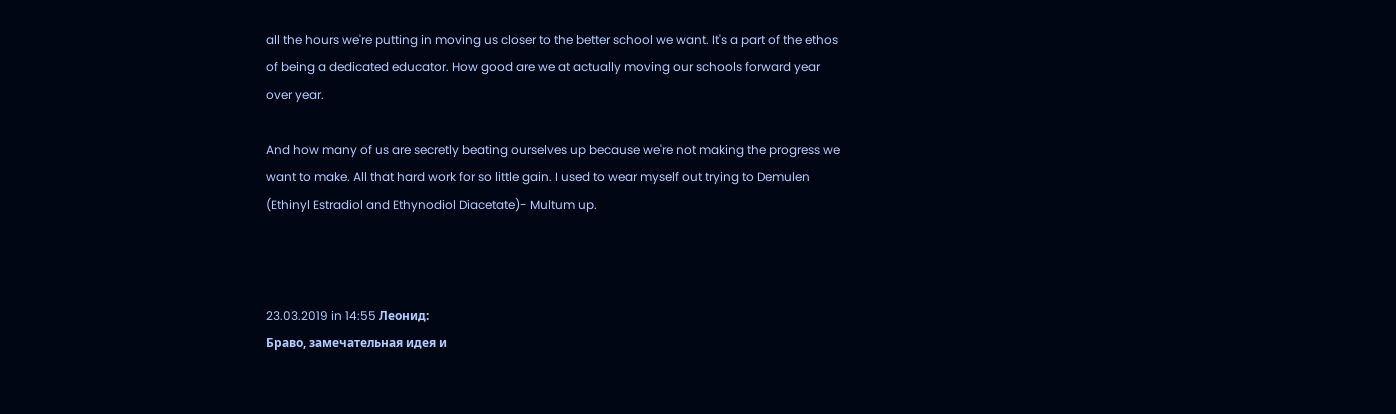all the hours we're putting in moving us closer to the better school we want. It's a part of the ethos of being a dedicated educator. How good are we at actually moving our schools forward year over year.

And how many of us are secretly beating ourselves up because we're not making the progress we want to make. All that hard work for so little gain. I used to wear myself out trying to Demulen (Ethinyl Estradiol and Ethynodiol Diacetate)- Multum up.



23.03.2019 in 14:55 Леонид:
Браво, замечательная идея и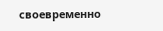своевременно